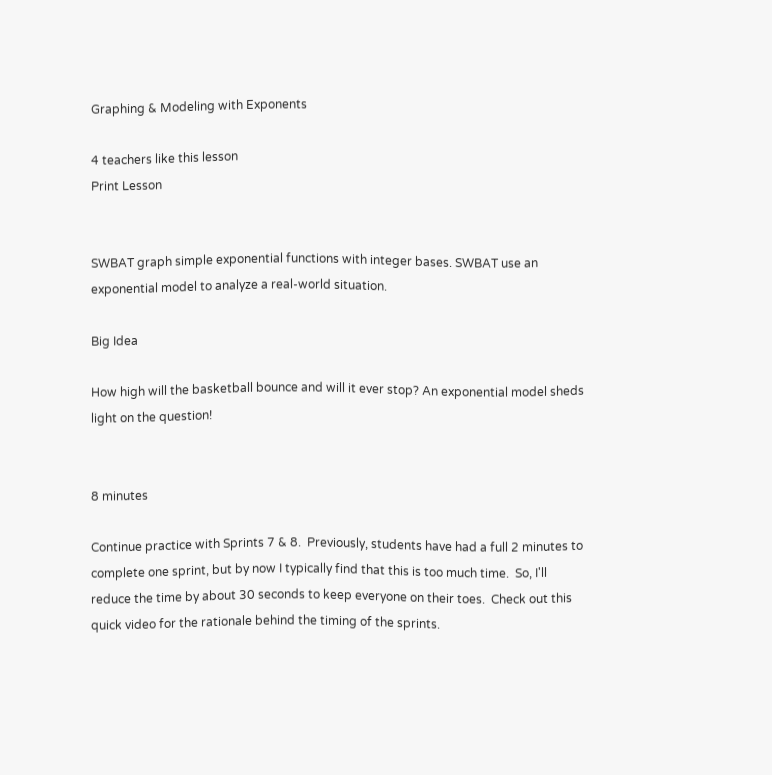Graphing & Modeling with Exponents

4 teachers like this lesson
Print Lesson


SWBAT graph simple exponential functions with integer bases. SWBAT use an exponential model to analyze a real-world situation.

Big Idea

How high will the basketball bounce and will it ever stop? An exponential model sheds light on the question!


8 minutes

Continue practice with Sprints 7 & 8.  Previously, students have had a full 2 minutes to complete one sprint, but by now I typically find that this is too much time.  So, I'll reduce the time by about 30 seconds to keep everyone on their toes.  Check out this quick video for the rationale behind the timing of the sprints.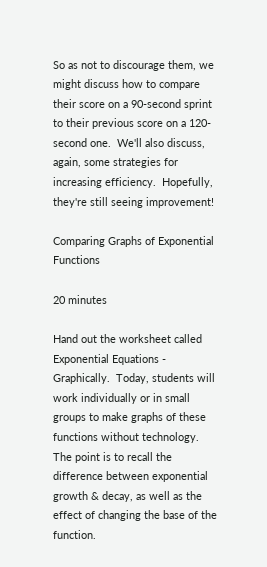So as not to discourage them, we might discuss how to compare their score on a 90-second sprint to their previous score on a 120-second one.  We'll also discuss, again, some strategies for increasing efficiency.  Hopefully, they're still seeing improvement!

Comparing Graphs of Exponential Functions

20 minutes

Hand out the worksheet called Exponential Equations - Graphically.  Today, students will work individually or in small groups to make graphs of these functions without technology.  The point is to recall the difference between exponential growth & decay, as well as the effect of changing the base of the function.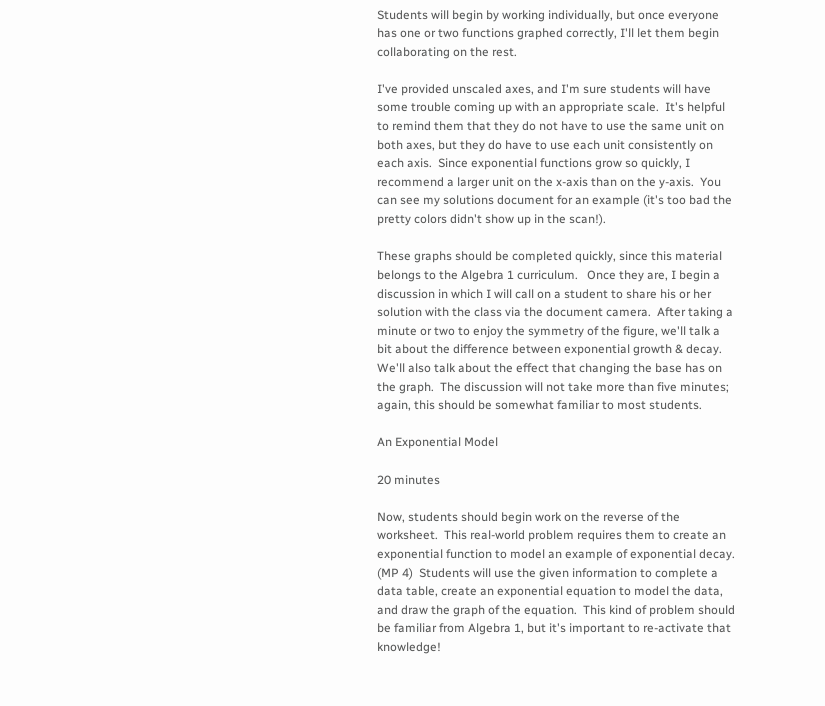Students will begin by working individually, but once everyone has one or two functions graphed correctly, I'll let them begin collaborating on the rest.

I've provided unscaled axes, and I'm sure students will have some trouble coming up with an appropriate scale.  It's helpful to remind them that they do not have to use the same unit on both axes, but they do have to use each unit consistently on each axis.  Since exponential functions grow so quickly, I recommend a larger unit on the x-axis than on the y-axis.  You can see my solutions document for an example (it's too bad the pretty colors didn't show up in the scan!).

These graphs should be completed quickly, since this material belongs to the Algebra 1 curriculum.   Once they are, I begin a discussion in which I will call on a student to share his or her solution with the class via the document camera.  After taking a minute or two to enjoy the symmetry of the figure, we'll talk a bit about the difference between exponential growth & decay.  We'll also talk about the effect that changing the base has on the graph.  The discussion will not take more than five minutes; again, this should be somewhat familiar to most students.

An Exponential Model

20 minutes

Now, students should begin work on the reverse of the worksheet.  This real-world problem requires them to create an exponential function to model an example of exponential decay. (MP 4)  Students will use the given information to complete a data table, create an exponential equation to model the data, and draw the graph of the equation.  This kind of problem should be familiar from Algebra 1, but it's important to re-activate that knowledge!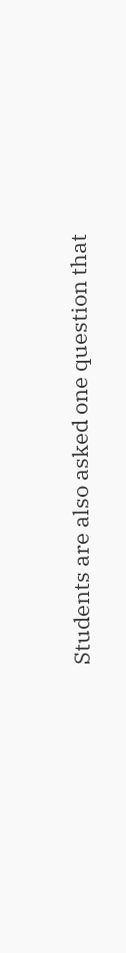Students are also asked one question that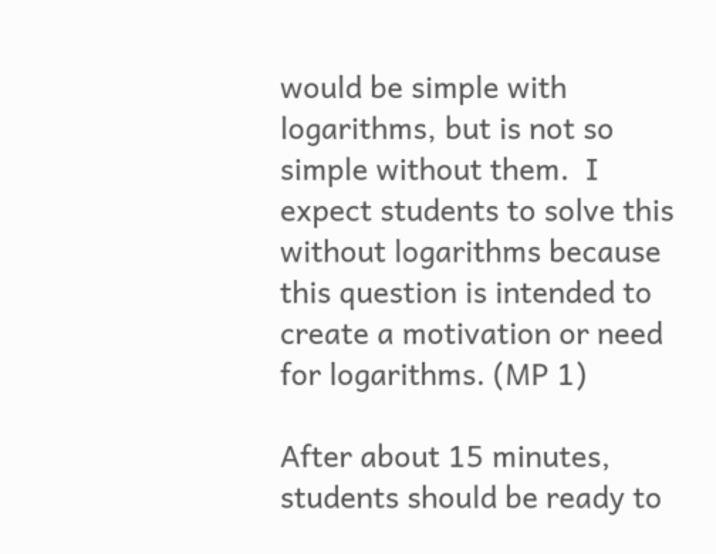would be simple with logarithms, but is not so simple without them.  I expect students to solve this without logarithms because this question is intended to create a motivation or need for logarithms. (MP 1)

After about 15 minutes, students should be ready to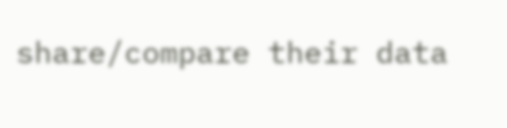share/compare their data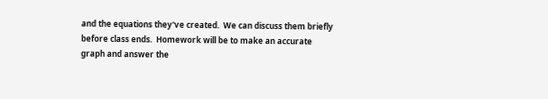and the equations they've created.  We can discuss them briefly before class ends.  Homework will be to make an accurate graph and answer the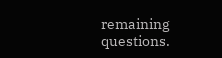remaining questions.